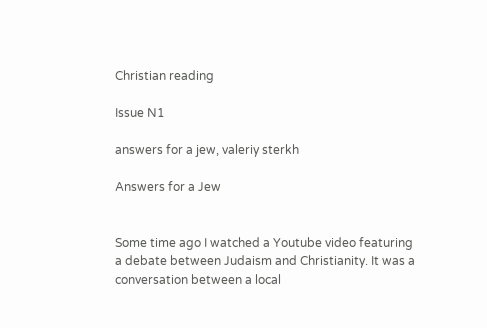Christian reading

Issue N1

answers for a jew, valeriy sterkh

Answers for a Jew


Some time ago I watched a Youtube video featuring a debate between Judaism and Christianity. It was a conversation between a local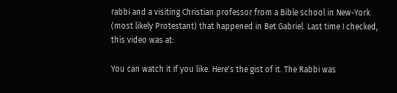rabbi and a visiting Christian professor from a Bible school in New-York (most likely Protestant) that happened in Bet Gabriel. Last time I checked, this video was at:

You can watch it if you like. Here's the gist of it. The Rabbi was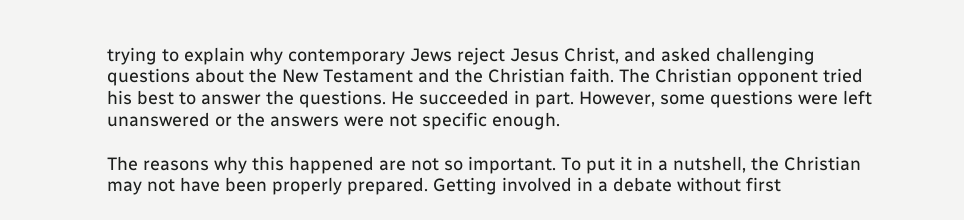trying to explain why contemporary Jews reject Jesus Christ, and asked challenging questions about the New Testament and the Christian faith. The Christian opponent tried his best to answer the questions. He succeeded in part. However, some questions were left unanswered or the answers were not specific enough.

The reasons why this happened are not so important. To put it in a nutshell, the Christian may not have been properly prepared. Getting involved in a debate without first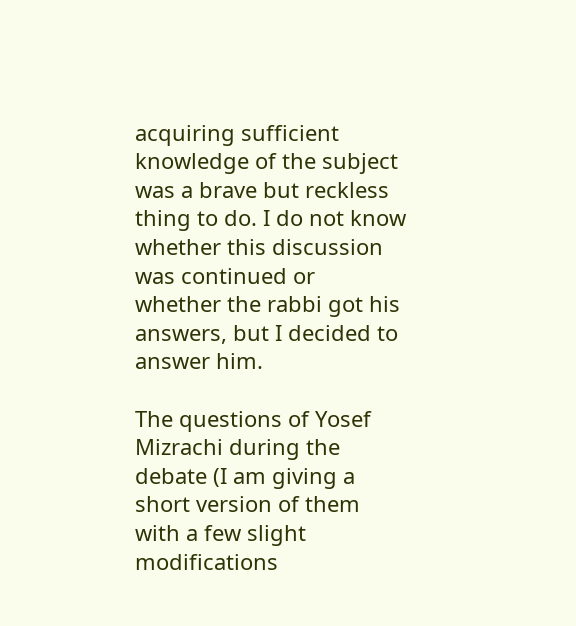acquiring sufficient knowledge of the subject was a brave but reckless thing to do. I do not know whether this discussion was continued or whether the rabbi got his answers, but I decided to answer him.

The questions of Yosef Mizrachi during the debate (I am giving a short version of them with a few slight modifications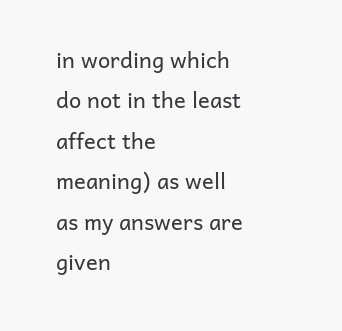in wording which do not in the least affect the meaning) as well as my answers are given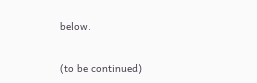below.

(to be continued)